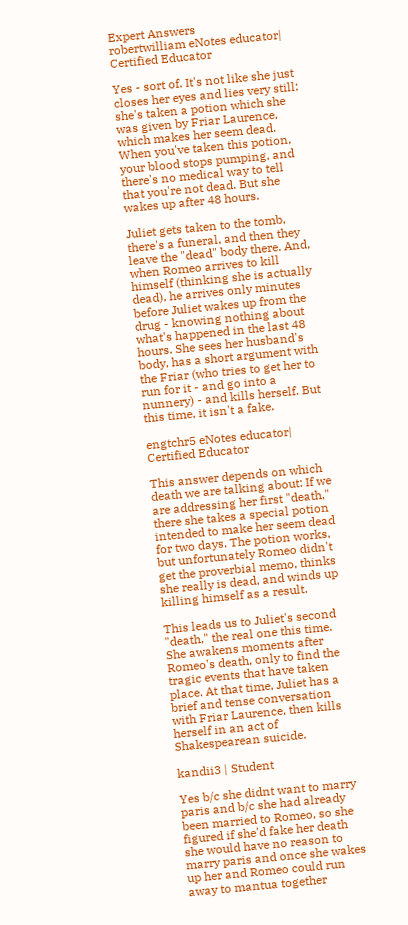Expert Answers
robertwilliam eNotes educator| Certified Educator

Yes - sort of. It's not like she just closes her eyes and lies very still: she's taken a potion which she was given by Friar Laurence, which makes her seem dead. When you've taken this potion, your blood stops pumping, and there's no medical way to tell that you're not dead. But she wakes up after 48 hours.

Juliet gets taken to the tomb, there's a funeral, and then they leave the "dead" body there. And, when Romeo arrives to kill himself (thinking she is actually dead), he arrives only minutes before Juliet wakes up from the drug - knowing nothing about what's happened in the last 48 hours. She sees her husband's body, has a short argument with the Friar (who tries to get her to run for it - and go into a nunnery) - and kills herself. But this time, it isn't a fake.

engtchr5 eNotes educator| Certified Educator

This answer depends on which death we are talking about: If we are addressing her first "death," there she takes a special potion intended to make her seem dead for two days. The potion works, but unfortunately Romeo didn't get the proverbial memo, thinks she really is dead, and winds up killing himself as a result.

This leads us to Juliet's second "death," the real one this time. She awakens moments after Romeo's death, only to find the tragic events that have taken place. At that time, Juliet has a brief and tense conversation with Friar Laurence, then kills herself in an act of Shakespearean suicide.

kandii3 | Student

Yes b/c she didnt want to marry paris and b/c she had already been married to Romeo, so she figured if she'd fake her death she would have no reason to marry paris and once she wakes up her and Romeo could run away to mantua together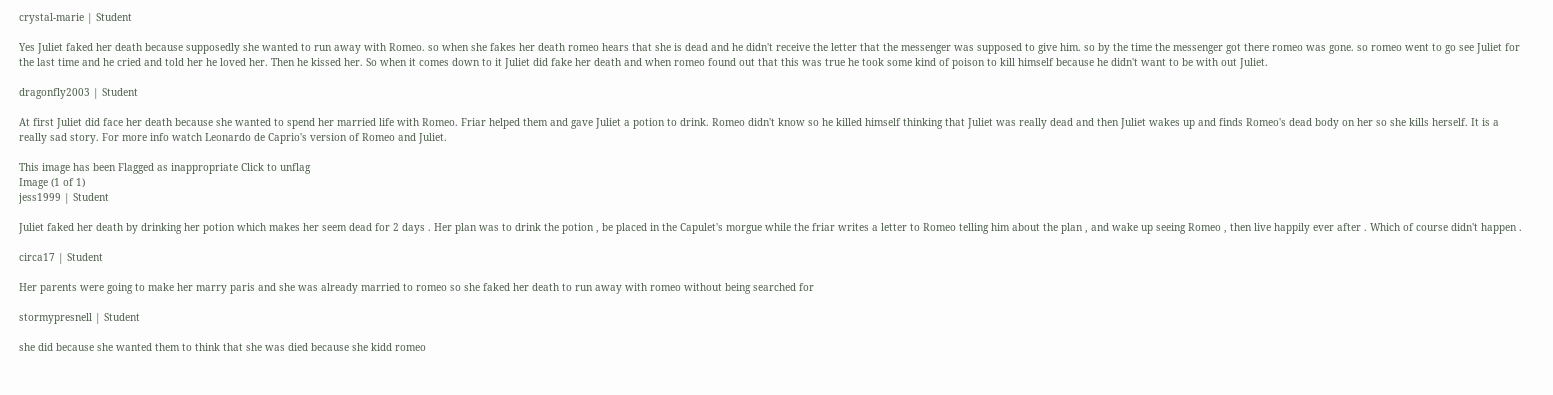crystal-marie | Student

Yes Juliet faked her death because supposedly she wanted to run away with Romeo. so when she fakes her death romeo hears that she is dead and he didn't receive the letter that the messenger was supposed to give him. so by the time the messenger got there romeo was gone. so romeo went to go see Juliet for the last time and he cried and told her he loved her. Then he kissed her. So when it comes down to it Juliet did fake her death and when romeo found out that this was true he took some kind of poison to kill himself because he didn't want to be with out Juliet.

dragonfly2003 | Student

At first Juliet did face her death because she wanted to spend her married life with Romeo. Friar helped them and gave Juliet a potion to drink. Romeo didn't know so he killed himself thinking that Juliet was really dead and then Juliet wakes up and finds Romeo's dead body on her so she kills herself. It is a really sad story. For more info watch Leonardo de Caprio's version of Romeo and Juliet.

This image has been Flagged as inappropriate Click to unflag
Image (1 of 1)
jess1999 | Student

Juliet faked her death by drinking her potion which makes her seem dead for 2 days . Her plan was to drink the potion , be placed in the Capulet's morgue while the friar writes a letter to Romeo telling him about the plan , and wake up seeing Romeo , then live happily ever after . Which of course didn't happen .

circa17 | Student

Her parents were going to make her marry paris and she was already married to romeo so she faked her death to run away with romeo without being searched for

stormypresnell | Student

she did because she wanted them to think that she was died because she kidd romeo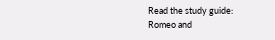Read the study guide:
Romeo and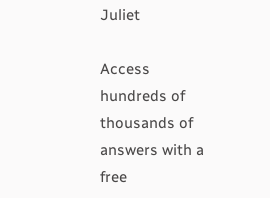Juliet

Access hundreds of thousands of answers with a free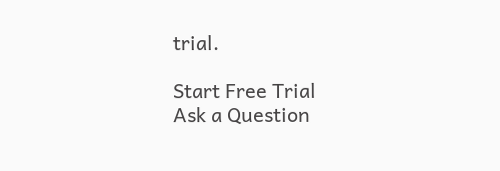trial.

Start Free Trial
Ask a Question